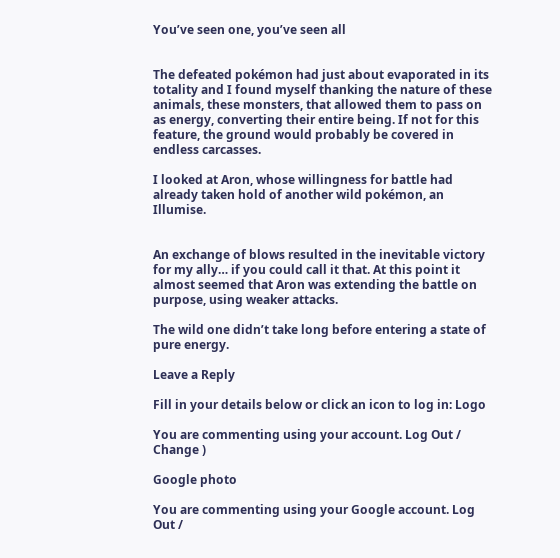You’ve seen one, you’ve seen all


The defeated pokémon had just about evaporated in its totality and I found myself thanking the nature of these animals, these monsters, that allowed them to pass on as energy, converting their entire being. If not for this feature, the ground would probably be covered in endless carcasses.

I looked at Aron, whose willingness for battle had already taken hold of another wild pokémon, an Illumise.


An exchange of blows resulted in the inevitable victory for my ally… if you could call it that. At this point it almost seemed that Aron was extending the battle on purpose, using weaker attacks.

The wild one didn’t take long before entering a state of pure energy.

Leave a Reply

Fill in your details below or click an icon to log in: Logo

You are commenting using your account. Log Out /  Change )

Google photo

You are commenting using your Google account. Log Out /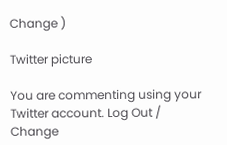Change )

Twitter picture

You are commenting using your Twitter account. Log Out /  Change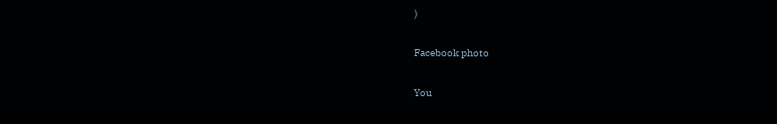)

Facebook photo

You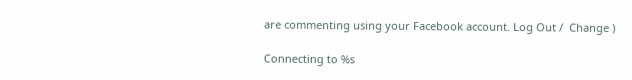are commenting using your Facebook account. Log Out /  Change )

Connecting to %s